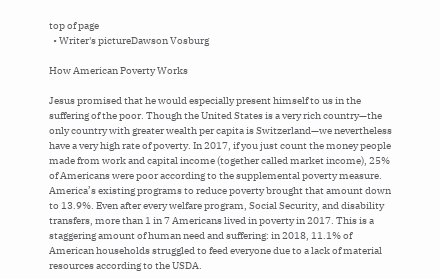top of page
  • Writer's pictureDawson Vosburg

How American Poverty Works

Jesus promised that he would especially present himself to us in the suffering of the poor. Though the United States is a very rich country—the only country with greater wealth per capita is Switzerland—we nevertheless have a very high rate of poverty. In 2017, if you just count the money people made from work and capital income (together called market income), 25% of Americans were poor according to the supplemental poverty measure. America’s existing programs to reduce poverty brought that amount down to 13.9%. Even after every welfare program, Social Security, and disability transfers, more than 1 in 7 Americans lived in poverty in 2017. This is a staggering amount of human need and suffering: in 2018, 11.1% of American households struggled to feed everyone due to a lack of material resources according to the USDA.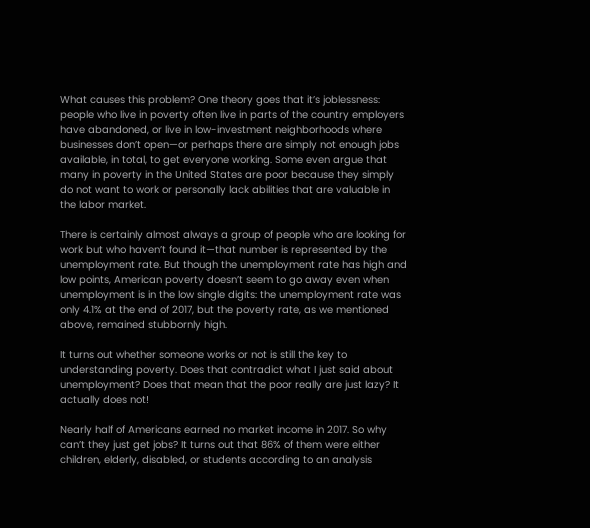What causes this problem? One theory goes that it’s joblessness: people who live in poverty often live in parts of the country employers have abandoned, or live in low-investment neighborhoods where businesses don’t open—or perhaps there are simply not enough jobs available, in total, to get everyone working. Some even argue that many in poverty in the United States are poor because they simply do not want to work or personally lack abilities that are valuable in the labor market.

There is certainly almost always a group of people who are looking for work but who haven’t found it—that number is represented by the unemployment rate. But though the unemployment rate has high and low points, American poverty doesn’t seem to go away even when unemployment is in the low single digits: the unemployment rate was only 4.1% at the end of 2017, but the poverty rate, as we mentioned above, remained stubbornly high.

It turns out whether someone works or not is still the key to understanding poverty. Does that contradict what I just said about unemployment? Does that mean that the poor really are just lazy? It actually does not!

Nearly half of Americans earned no market income in 2017. So why can’t they just get jobs? It turns out that 86% of them were either children, elderly, disabled, or students according to an analysis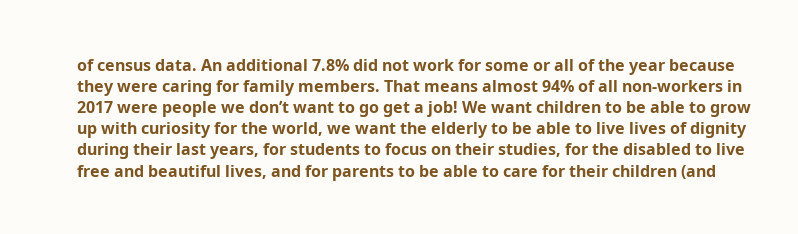of census data. An additional 7.8% did not work for some or all of the year because they were caring for family members. That means almost 94% of all non-workers in 2017 were people we don’t want to go get a job! We want children to be able to grow up with curiosity for the world, we want the elderly to be able to live lives of dignity during their last years, for students to focus on their studies, for the disabled to live free and beautiful lives, and for parents to be able to care for their children (and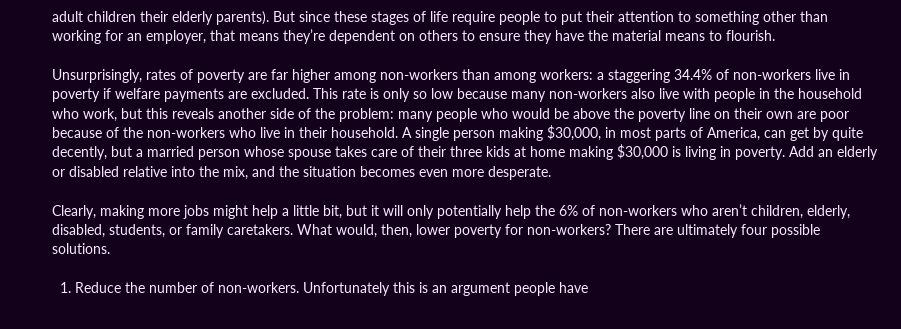adult children their elderly parents). But since these stages of life require people to put their attention to something other than working for an employer, that means they’re dependent on others to ensure they have the material means to flourish.

Unsurprisingly, rates of poverty are far higher among non-workers than among workers: a staggering 34.4% of non-workers live in poverty if welfare payments are excluded. This rate is only so low because many non-workers also live with people in the household who work, but this reveals another side of the problem: many people who would be above the poverty line on their own are poor because of the non-workers who live in their household. A single person making $30,000, in most parts of America, can get by quite decently, but a married person whose spouse takes care of their three kids at home making $30,000 is living in poverty. Add an elderly or disabled relative into the mix, and the situation becomes even more desperate.

Clearly, making more jobs might help a little bit, but it will only potentially help the 6% of non-workers who aren’t children, elderly, disabled, students, or family caretakers. What would, then, lower poverty for non-workers? There are ultimately four possible solutions.

  1. Reduce the number of non-workers. Unfortunately this is an argument people have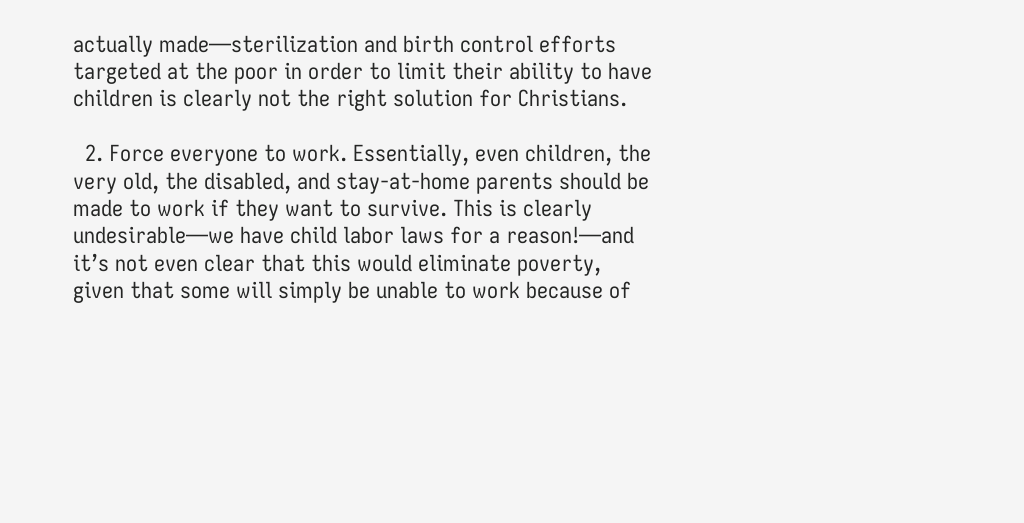actually made—sterilization and birth control efforts targeted at the poor in order to limit their ability to have children is clearly not the right solution for Christians.

  2. Force everyone to work. Essentially, even children, the very old, the disabled, and stay-at-home parents should be made to work if they want to survive. This is clearly undesirable—we have child labor laws for a reason!—and it’s not even clear that this would eliminate poverty, given that some will simply be unable to work because of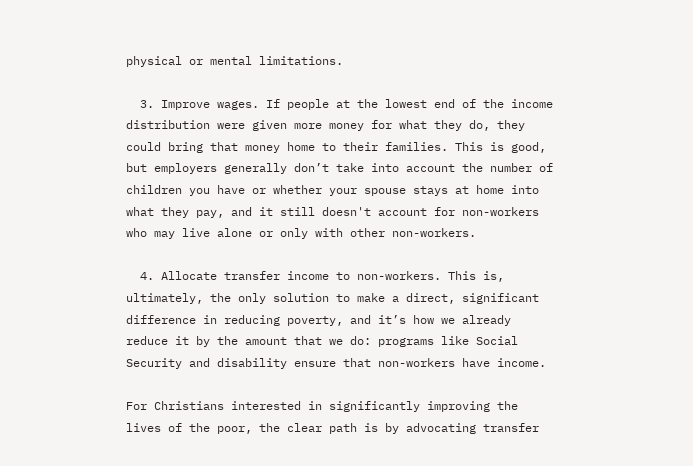physical or mental limitations.

  3. Improve wages. If people at the lowest end of the income distribution were given more money for what they do, they could bring that money home to their families. This is good, but employers generally don’t take into account the number of children you have or whether your spouse stays at home into what they pay, and it still doesn't account for non-workers who may live alone or only with other non-workers.

  4. Allocate transfer income to non-workers. This is, ultimately, the only solution to make a direct, significant difference in reducing poverty, and it’s how we already reduce it by the amount that we do: programs like Social Security and disability ensure that non-workers have income.

For Christians interested in significantly improving the lives of the poor, the clear path is by advocating transfer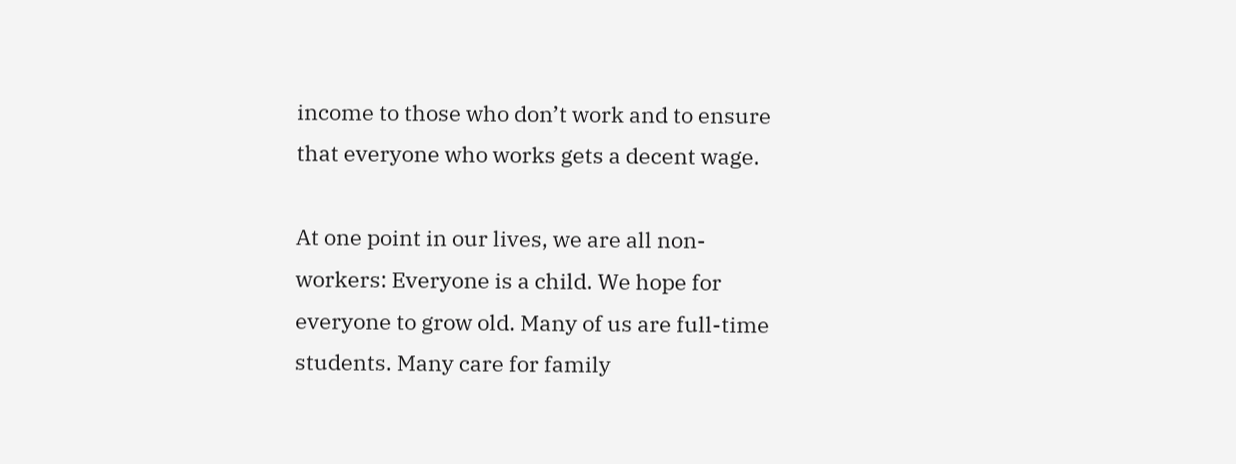income to those who don’t work and to ensure that everyone who works gets a decent wage.

At one point in our lives, we are all non-workers: Everyone is a child. We hope for everyone to grow old. Many of us are full-time students. Many care for family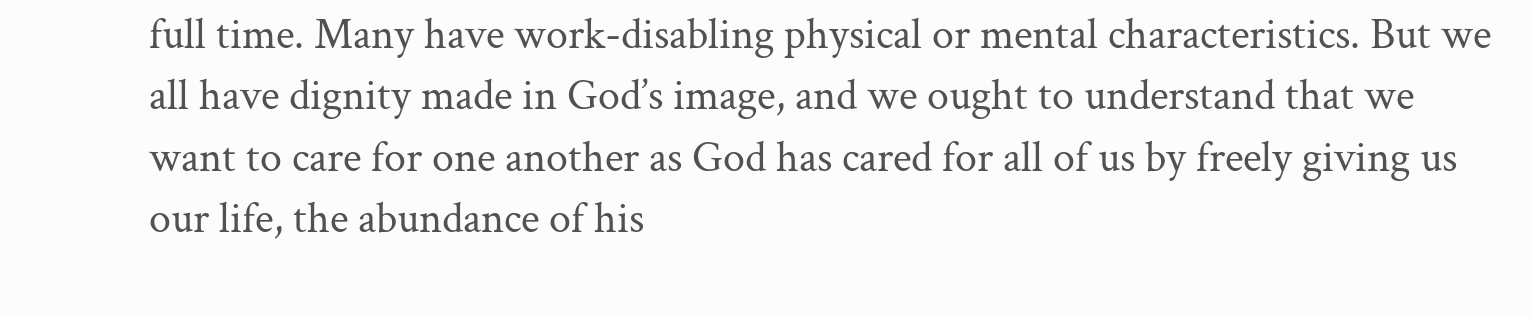full time. Many have work-disabling physical or mental characteristics. But we all have dignity made in God’s image, and we ought to understand that we want to care for one another as God has cared for all of us by freely giving us our life, the abundance of his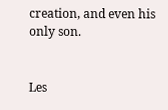creation, and even his only son.


Les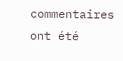commentaires ont été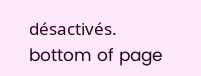désactivés.
bottom of page